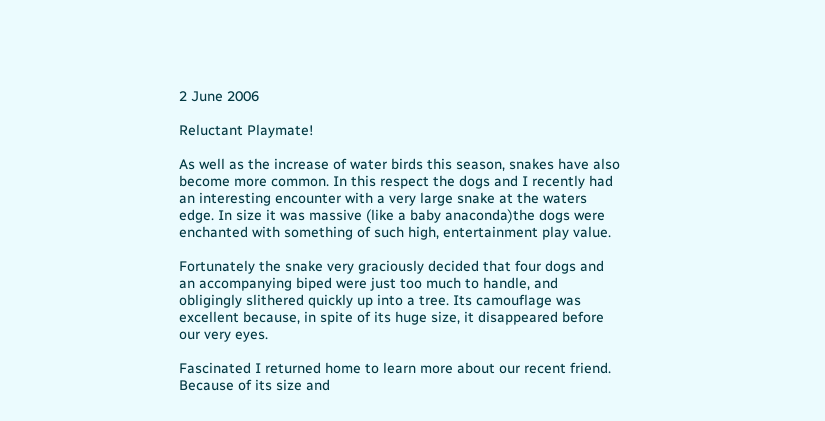2 June 2006

Reluctant Playmate!

As well as the increase of water birds this season, snakes have also become more common. In this respect the dogs and I recently had an interesting encounter with a very large snake at the waters edge. In size it was massive (like a baby anaconda)the dogs were enchanted with something of such high, entertainment play value.

Fortunately the snake very graciously decided that four dogs and an accompanying biped were just too much to handle, and obligingly slithered quickly up into a tree. Its camouflage was excellent because, in spite of its huge size, it disappeared before our very eyes.

Fascinated I returned home to learn more about our recent friend. Because of its size and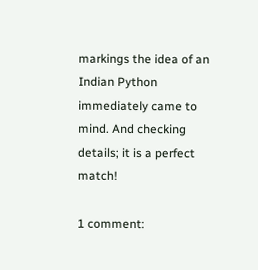markings the idea of an Indian Python immediately came to mind. And checking details; it is a perfect match!

1 comment: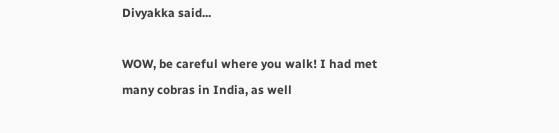Divyakka said...

WOW, be careful where you walk! I had met many cobras in India, as well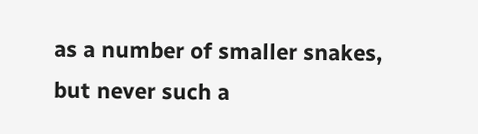as a number of smaller snakes, but never such a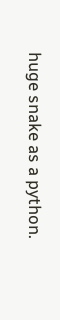huge snake as a python.